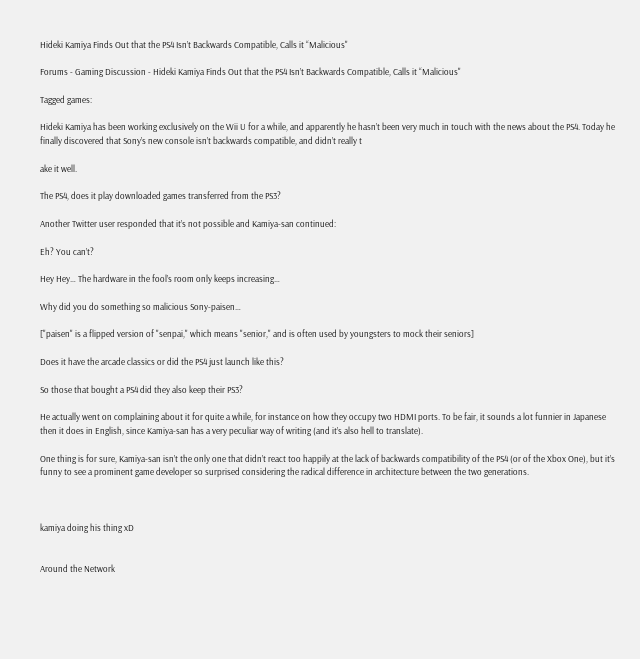Hideki Kamiya Finds Out that the PS4 Isn’t Backwards Compatible, Calls it “Malicious"

Forums - Gaming Discussion - Hideki Kamiya Finds Out that the PS4 Isn’t Backwards Compatible, Calls it “Malicious"

Tagged games:

Hideki Kamiya has been working exclusively on the Wii U for a while, and apparently he hasn’t been very much in touch with the news about the PS4. Today he finally discovered that Sony’s new console isn’t backwards compatible, and didn’t really t

ake it well.

The PS4, does it play downloaded games transferred from the PS3?

Another Twitter user responded that it’s not possible and Kamiya-san continued:

Eh? You can’t?

Hey Hey… The hardware in the fool’s room only keeps increasing…

Why did you do something so malicious Sony-paisen…

["paisen" is a flipped version of "senpai," which means "senior," and is often used by youngsters to mock their seniors]

Does it have the arcade classics or did the PS4 just launch like this?

So those that bought a PS4 did they also keep their PS3?

He actually went on complaining about it for quite a while, for instance on how they occupy two HDMI ports. To be fair, it sounds a lot funnier in Japanese then it does in English, since Kamiya-san has a very peculiar way of writing (and it’s also hell to translate).

One thing is for sure, Kamiya-san isn’t the only one that didn’t react too happily at the lack of backwards compatibility of the PS4 (or of the Xbox One), but it’s funny to see a prominent game developer so surprised considering the radical difference in architecture between the two generations.



kamiya doing his thing xD


Around the Network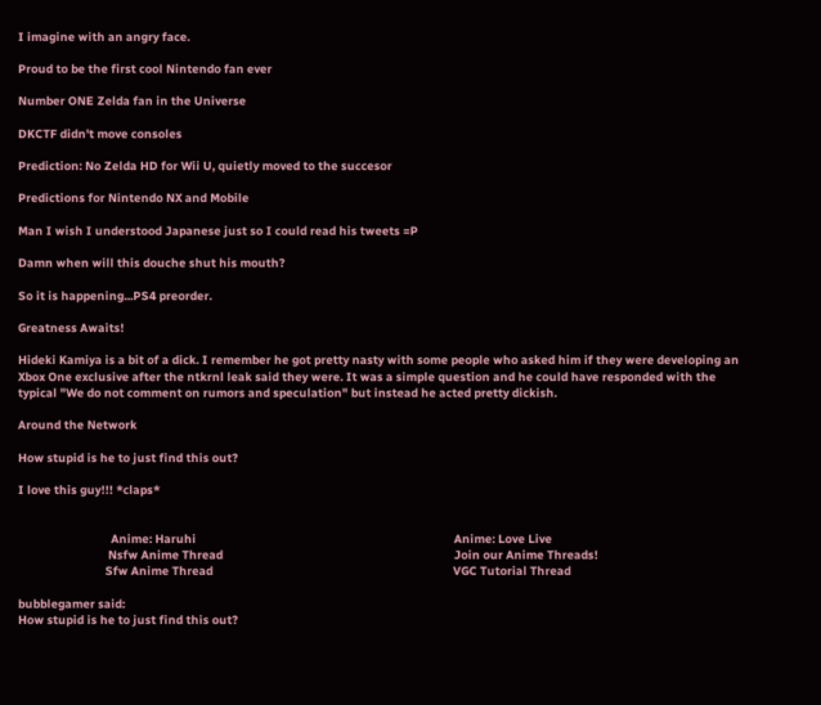I imagine with an angry face.

Proud to be the first cool Nintendo fan ever

Number ONE Zelda fan in the Universe

DKCTF didn't move consoles

Prediction: No Zelda HD for Wii U, quietly moved to the succesor

Predictions for Nintendo NX and Mobile

Man I wish I understood Japanese just so I could read his tweets =P

Damn when will this douche shut his mouth?

So it is happening...PS4 preorder.

Greatness Awaits!

Hideki Kamiya is a bit of a dick. I remember he got pretty nasty with some people who asked him if they were developing an Xbox One exclusive after the ntkrnl leak said they were. It was a simple question and he could have responded with the typical "We do not comment on rumors and speculation" but instead he acted pretty dickish.

Around the Network

How stupid is he to just find this out?

I love this guy!!! *claps*


                               Anime: Haruhi                                                                                      Anime: Love Live
                              Nsfw Anime Thread                                                                             Join our Anime Threads!
                             Sfw Anime Thread                                                                                VGC Tutorial Thread

bubblegamer said:
How stupid is he to just find this out?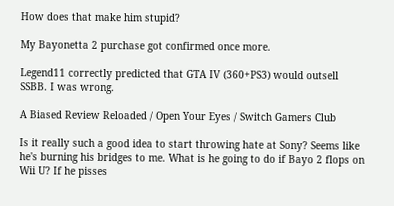How does that make him stupid?

My Bayonetta 2 purchase got confirmed once more.

Legend11 correctly predicted that GTA IV (360+PS3) would outsell SSBB. I was wrong.

A Biased Review Reloaded / Open Your Eyes / Switch Gamers Club

Is it really such a good idea to start throwing hate at Sony? Seems like he's burning his bridges to me. What is he going to do if Bayo 2 flops on Wii U? If he pisses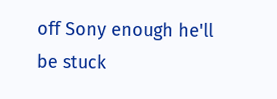off Sony enough he'll be stuck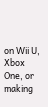on Wii U, Xbox One, or making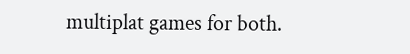multiplat games for both.